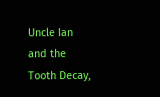Uncle Ian and the Tooth Decay,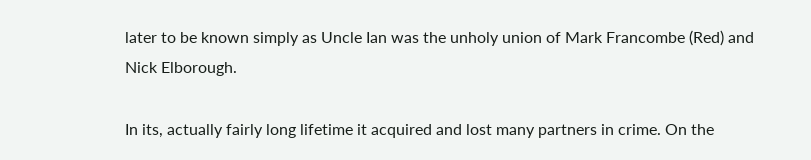later to be known simply as Uncle Ian was the unholy union of Mark Francombe (Red) and Nick Elborough.

In its, actually fairly long lifetime it acquired and lost many partners in crime. On the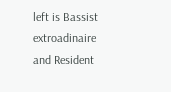left is Bassist extroadinaire and Resident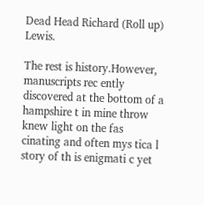Dead Head Richard (Roll up) Lewis.

The rest is history.However, manuscripts rec ently discovered at the bottom of a hampshire t in mine throw knew light on the fas cinating and often mys tica l story of th is enigmati c yet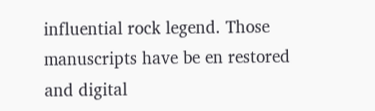influential rock legend. Those manuscripts have be en restored and digital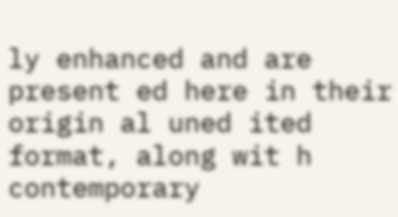ly enhanced and are present ed here in their origin al uned ited format, along wit h contemporary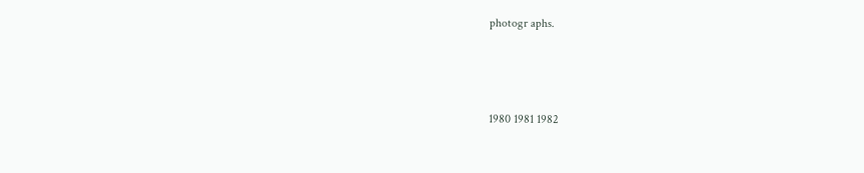photogr aphs.



1980 1981 1982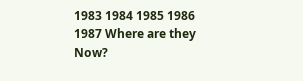1983 1984 1985 1986 1987 Where are they Now?